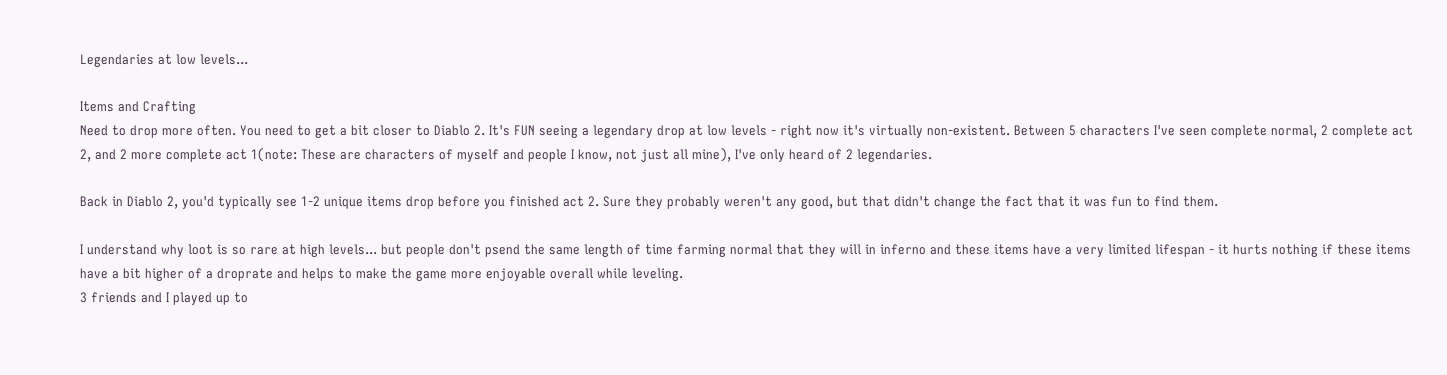Legendaries at low levels...

Items and Crafting
Need to drop more often. You need to get a bit closer to Diablo 2. It's FUN seeing a legendary drop at low levels - right now it's virtually non-existent. Between 5 characters I've seen complete normal, 2 complete act 2, and 2 more complete act 1(note: These are characters of myself and people I know, not just all mine), I've only heard of 2 legendaries.

Back in Diablo 2, you'd typically see 1-2 unique items drop before you finished act 2. Sure they probably weren't any good, but that didn't change the fact that it was fun to find them.

I understand why loot is so rare at high levels... but people don't psend the same length of time farming normal that they will in inferno and these items have a very limited lifespan - it hurts nothing if these items have a bit higher of a droprate and helps to make the game more enjoyable overall while leveling.
3 friends and I played up to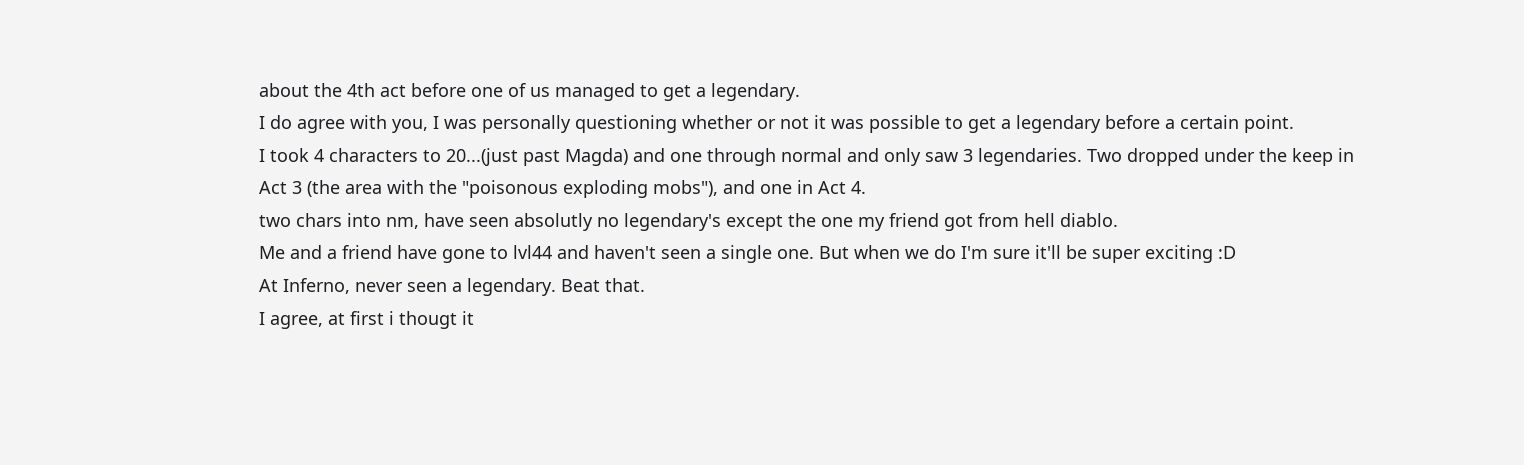about the 4th act before one of us managed to get a legendary.
I do agree with you, I was personally questioning whether or not it was possible to get a legendary before a certain point.
I took 4 characters to 20...(just past Magda) and one through normal and only saw 3 legendaries. Two dropped under the keep in Act 3 (the area with the "poisonous exploding mobs"), and one in Act 4.
two chars into nm, have seen absolutly no legendary's except the one my friend got from hell diablo.
Me and a friend have gone to lvl44 and haven't seen a single one. But when we do I'm sure it'll be super exciting :D
At Inferno, never seen a legendary. Beat that.
I agree, at first i thougt it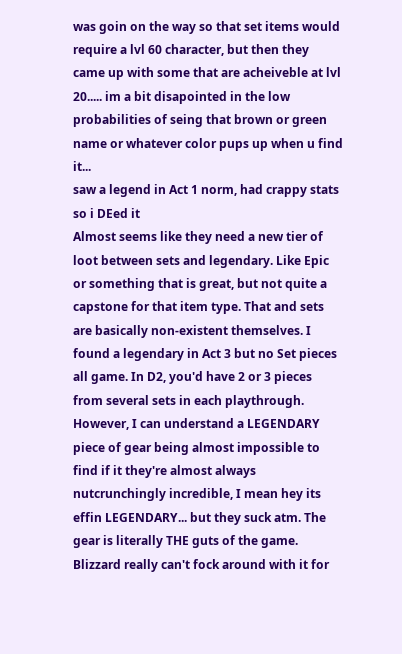was goin on the way so that set items would require a lvl 60 character, but then they came up with some that are acheiveble at lvl 20..... im a bit disapointed in the low probabilities of seing that brown or green name or whatever color pups up when u find it...
saw a legend in Act 1 norm, had crappy stats so i DEed it
Almost seems like they need a new tier of loot between sets and legendary. Like Epic or something that is great, but not quite a capstone for that item type. That and sets are basically non-existent themselves. I found a legendary in Act 3 but no Set pieces all game. In D2, you'd have 2 or 3 pieces from several sets in each playthrough. However, I can understand a LEGENDARY piece of gear being almost impossible to find if it they're almost always nutcrunchingly incredible, I mean hey its effin LEGENDARY... but they suck atm. The gear is literally THE guts of the game. Blizzard really can't fock around with it for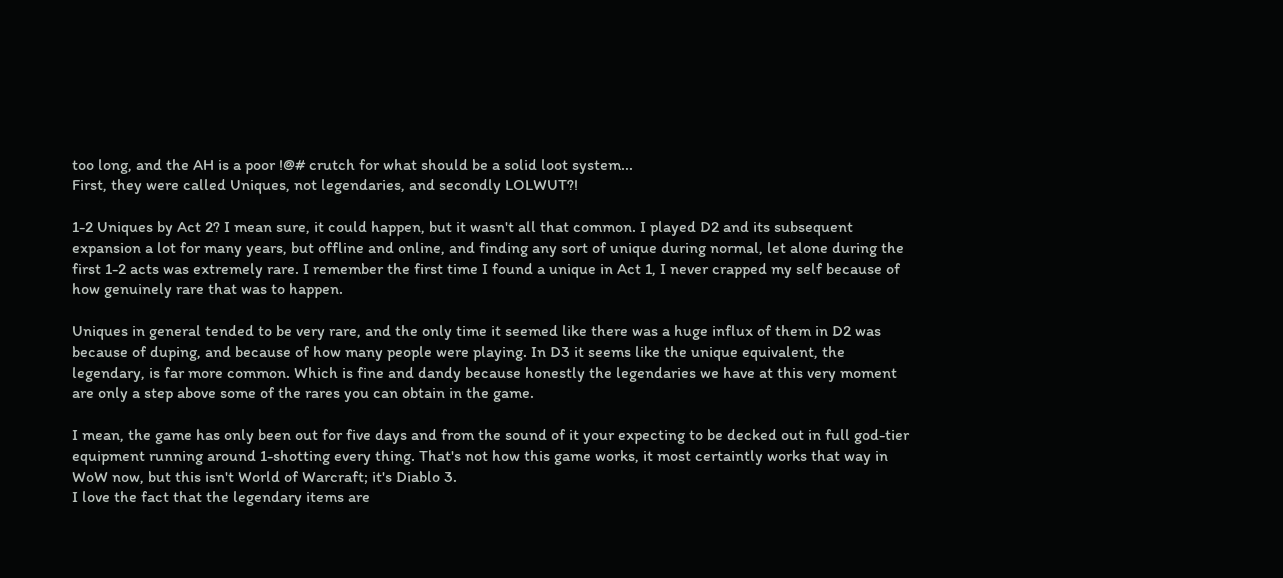too long, and the AH is a poor !@# crutch for what should be a solid loot system...
First, they were called Uniques, not legendaries, and secondly LOLWUT?!

1-2 Uniques by Act 2? I mean sure, it could happen, but it wasn't all that common. I played D2 and its subsequent expansion a lot for many years, but offline and online, and finding any sort of unique during normal, let alone during the first 1-2 acts was extremely rare. I remember the first time I found a unique in Act 1, I never crapped my self because of how genuinely rare that was to happen.

Uniques in general tended to be very rare, and the only time it seemed like there was a huge influx of them in D2 was because of duping, and because of how many people were playing. In D3 it seems like the unique equivalent, the legendary, is far more common. Which is fine and dandy because honestly the legendaries we have at this very moment are only a step above some of the rares you can obtain in the game.

I mean, the game has only been out for five days and from the sound of it your expecting to be decked out in full god-tier equipment running around 1-shotting every thing. That's not how this game works, it most certaintly works that way in WoW now, but this isn't World of Warcraft; it's Diablo 3.
I love the fact that the legendary items are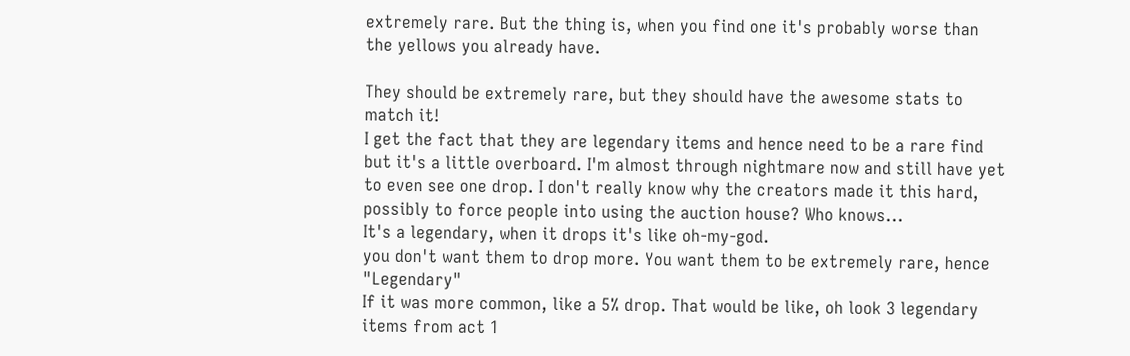extremely rare. But the thing is, when you find one it's probably worse than the yellows you already have.

They should be extremely rare, but they should have the awesome stats to match it!
I get the fact that they are legendary items and hence need to be a rare find but it's a little overboard. I'm almost through nightmare now and still have yet to even see one drop. I don't really know why the creators made it this hard, possibly to force people into using the auction house? Who knows...
It's a legendary, when it drops it's like oh-my-god.
you don't want them to drop more. You want them to be extremely rare, hence "Legendary"
If it was more common, like a 5% drop. That would be like, oh look 3 legendary items from act 1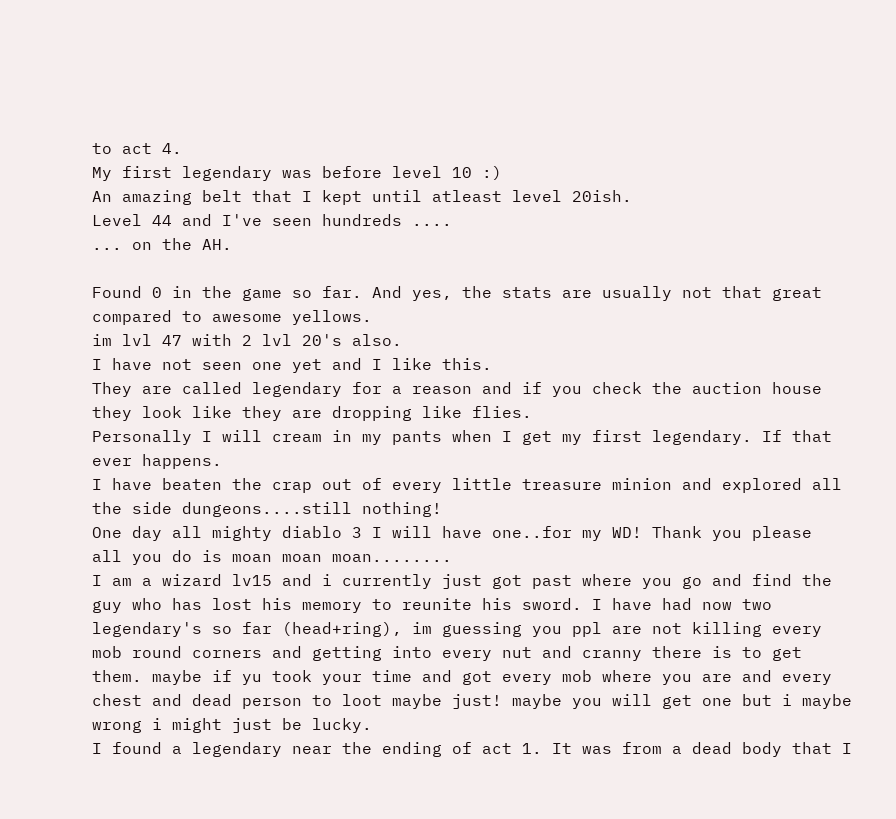to act 4.
My first legendary was before level 10 :)
An amazing belt that I kept until atleast level 20ish.
Level 44 and I've seen hundreds ....
... on the AH.

Found 0 in the game so far. And yes, the stats are usually not that great compared to awesome yellows.
im lvl 47 with 2 lvl 20's also.
I have not seen one yet and I like this.
They are called legendary for a reason and if you check the auction house they look like they are dropping like flies.
Personally I will cream in my pants when I get my first legendary. If that ever happens.
I have beaten the crap out of every little treasure minion and explored all the side dungeons....still nothing!
One day all mighty diablo 3 I will have one..for my WD! Thank you please
all you do is moan moan moan........
I am a wizard lv15 and i currently just got past where you go and find the guy who has lost his memory to reunite his sword. I have had now two legendary's so far (head+ring), im guessing you ppl are not killing every mob round corners and getting into every nut and cranny there is to get them. maybe if yu took your time and got every mob where you are and every chest and dead person to loot maybe just! maybe you will get one but i maybe wrong i might just be lucky.
I found a legendary near the ending of act 1. It was from a dead body that I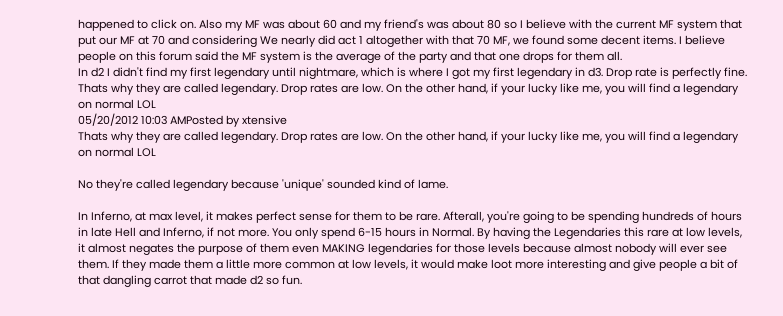happened to click on. Also my MF was about 60 and my friend's was about 80 so I believe with the current MF system that put our MF at 70 and considering We nearly did act 1 altogether with that 70 MF, we found some decent items. I believe people on this forum said the MF system is the average of the party and that one drops for them all.
In d2 I didn't find my first legendary until nightmare, which is where I got my first legendary in d3. Drop rate is perfectly fine.
Thats why they are called legendary. Drop rates are low. On the other hand, if your lucky like me, you will find a legendary on normal LOL
05/20/2012 10:03 AMPosted by xtensive
Thats why they are called legendary. Drop rates are low. On the other hand, if your lucky like me, you will find a legendary on normal LOL

No they're called legendary because 'unique' sounded kind of lame.

In Inferno, at max level, it makes perfect sense for them to be rare. Afterall, you're going to be spending hundreds of hours in late Hell and Inferno, if not more. You only spend 6-15 hours in Normal. By having the Legendaries this rare at low levels, it almost negates the purpose of them even MAKING legendaries for those levels because almost nobody will ever see them. If they made them a little more common at low levels, it would make loot more interesting and give people a bit of that dangling carrot that made d2 so fun.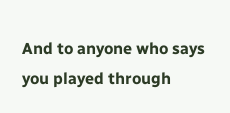And to anyone who says you played through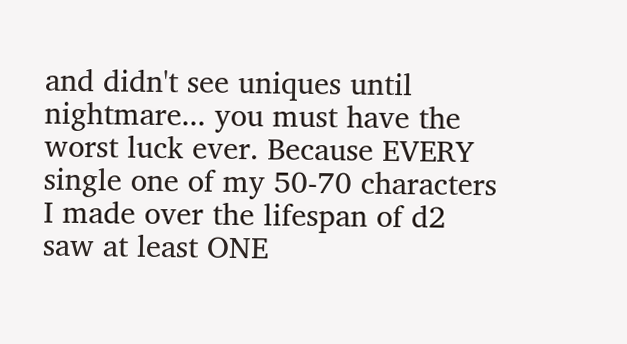and didn't see uniques until nightmare... you must have the worst luck ever. Because EVERY single one of my 50-70 characters I made over the lifespan of d2 saw at least ONE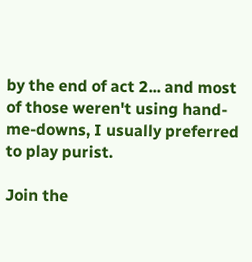by the end of act 2... and most of those weren't using hand-me-downs, I usually preferred to play purist.

Join the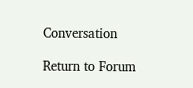Conversation

Return to Forum